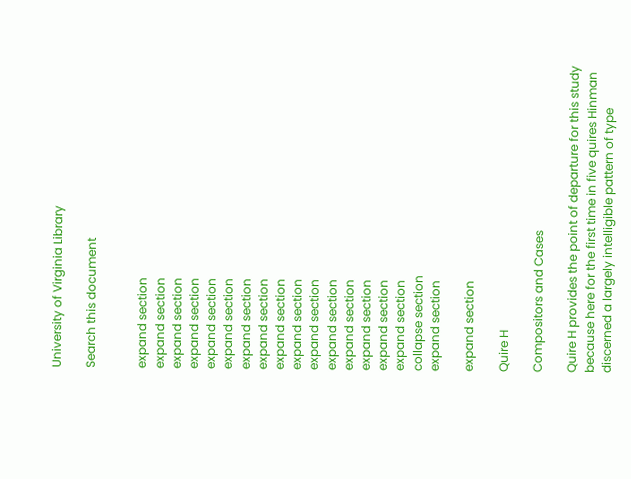University of Virginia Library

Search this document


expand section
expand section
expand section
expand section
expand section
expand section
expand section
expand section
expand section
expand section
expand section
expand section
expand section
expand section
expand section
expand section
collapse section
expand section

expand section

Quire H

Compositors and Cases

Quire H provides the point of departure for this study because here for the first time in five quires Hinman discerned a largely intelligible pattern of type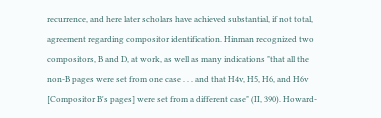recurrence, and here later scholars have achieved substantial, if not total, agreement regarding compositor identification. Hinman recognized two compositors, B and D, at work, as well as many indications "that all the non-B pages were set from one case . . . and that H4v, H5, H6, and H6v [Compositor B's pages] were set from a different case" (II, 390). Howard-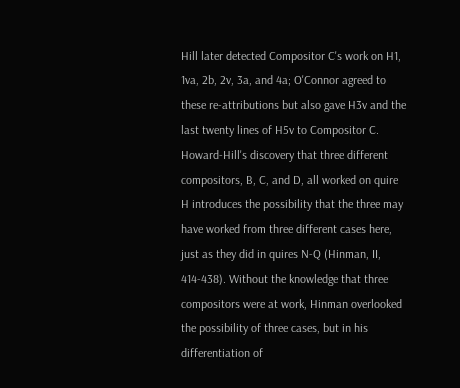Hill later detected Compositor C's work on H1, 1va, 2b, 2v, 3a, and 4a; O'Connor agreed to these re-attributions but also gave H3v and the last twenty lines of H5v to Compositor C. Howard-Hill's discovery that three different compositors, B, C, and D, all worked on quire H introduces the possibility that the three may have worked from three different cases here, just as they did in quires N-Q (Hinman, II, 414-438). Without the knowledge that three compositors were at work, Hinman overlooked the possibility of three cases, but in his differentiation of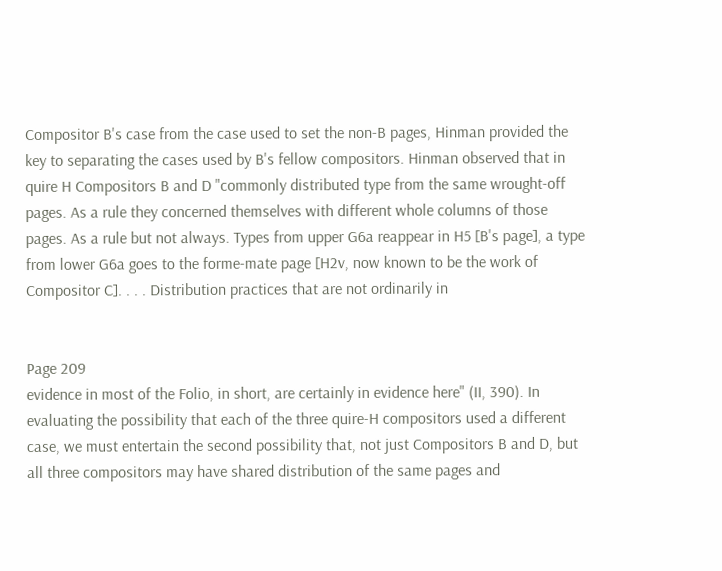Compositor B's case from the case used to set the non-B pages, Hinman provided the key to separating the cases used by B's fellow compositors. Hinman observed that in quire H Compositors B and D "commonly distributed type from the same wrought-off pages. As a rule they concerned themselves with different whole columns of those pages. As a rule but not always. Types from upper G6a reappear in H5 [B's page], a type from lower G6a goes to the forme-mate page [H2v, now known to be the work of Compositor C]. . . . Distribution practices that are not ordinarily in


Page 209
evidence in most of the Folio, in short, are certainly in evidence here" (II, 390). In evaluating the possibility that each of the three quire-H compositors used a different case, we must entertain the second possibility that, not just Compositors B and D, but all three compositors may have shared distribution of the same pages and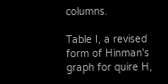columns.

Table I, a revised form of Hinman's graph for quire H,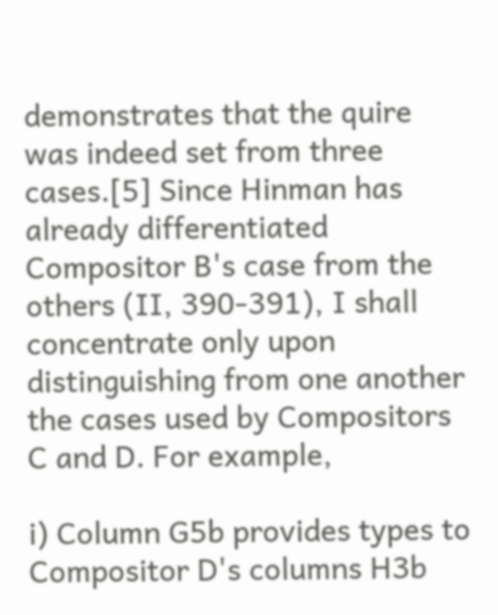demonstrates that the quire was indeed set from three cases.[5] Since Hinman has already differentiated Compositor B's case from the others (II, 390-391), I shall concentrate only upon distinguishing from one another the cases used by Compositors C and D. For example,

i) Column G5b provides types to Compositor D's columns H3b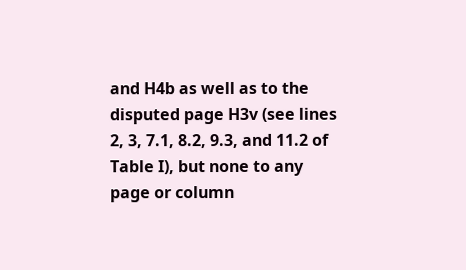and H4b as well as to the disputed page H3v (see lines 2, 3, 7.1, 8.2, 9.3, and 11.2 of Table I), but none to any page or column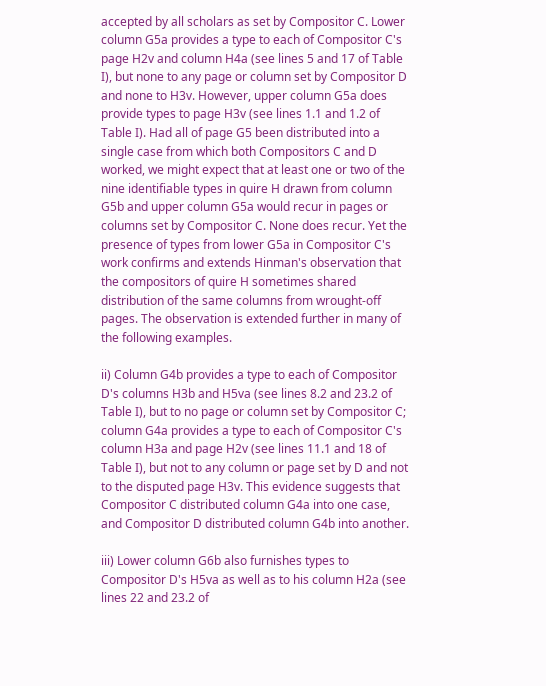accepted by all scholars as set by Compositor C. Lower column G5a provides a type to each of Compositor C's page H2v and column H4a (see lines 5 and 17 of Table I), but none to any page or column set by Compositor D and none to H3v. However, upper column G5a does provide types to page H3v (see lines 1.1 and 1.2 of Table I). Had all of page G5 been distributed into a single case from which both Compositors C and D worked, we might expect that at least one or two of the nine identifiable types in quire H drawn from column G5b and upper column G5a would recur in pages or columns set by Compositor C. None does recur. Yet the presence of types from lower G5a in Compositor C's work confirms and extends Hinman's observation that the compositors of quire H sometimes shared distribution of the same columns from wrought-off pages. The observation is extended further in many of the following examples.

ii) Column G4b provides a type to each of Compositor D's columns H3b and H5va (see lines 8.2 and 23.2 of Table I), but to no page or column set by Compositor C; column G4a provides a type to each of Compositor C's column H3a and page H2v (see lines 11.1 and 18 of Table I), but not to any column or page set by D and not to the disputed page H3v. This evidence suggests that Compositor C distributed column G4a into one case, and Compositor D distributed column G4b into another.

iii) Lower column G6b also furnishes types to Compositor D's H5va as well as to his column H2a (see lines 22 and 23.2 of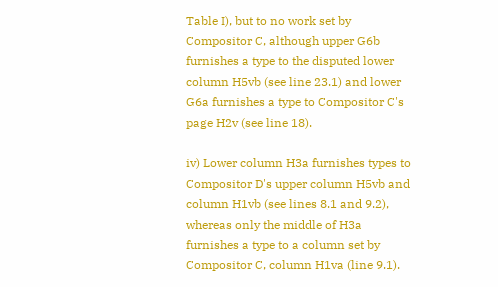Table I), but to no work set by Compositor C, although upper G6b furnishes a type to the disputed lower column H5vb (see line 23.1) and lower G6a furnishes a type to Compositor C's page H2v (see line 18).

iv) Lower column H3a furnishes types to Compositor D's upper column H5vb and column H1vb (see lines 8.1 and 9.2), whereas only the middle of H3a furnishes a type to a column set by Compositor C, column H1va (line 9.1).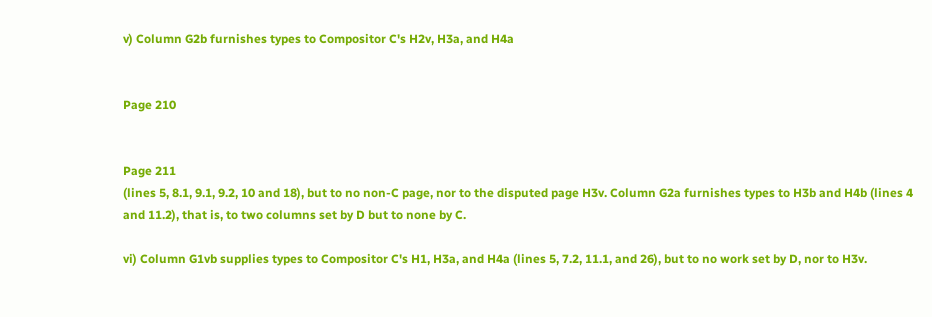v) Column G2b furnishes types to Compositor C's H2v, H3a, and H4a


Page 210


Page 211
(lines 5, 8.1, 9.1, 9.2, 10 and 18), but to no non-C page, nor to the disputed page H3v. Column G2a furnishes types to H3b and H4b (lines 4 and 11.2), that is, to two columns set by D but to none by C.

vi) Column G1vb supplies types to Compositor C's H1, H3a, and H4a (lines 5, 7.2, 11.1, and 26), but to no work set by D, nor to H3v.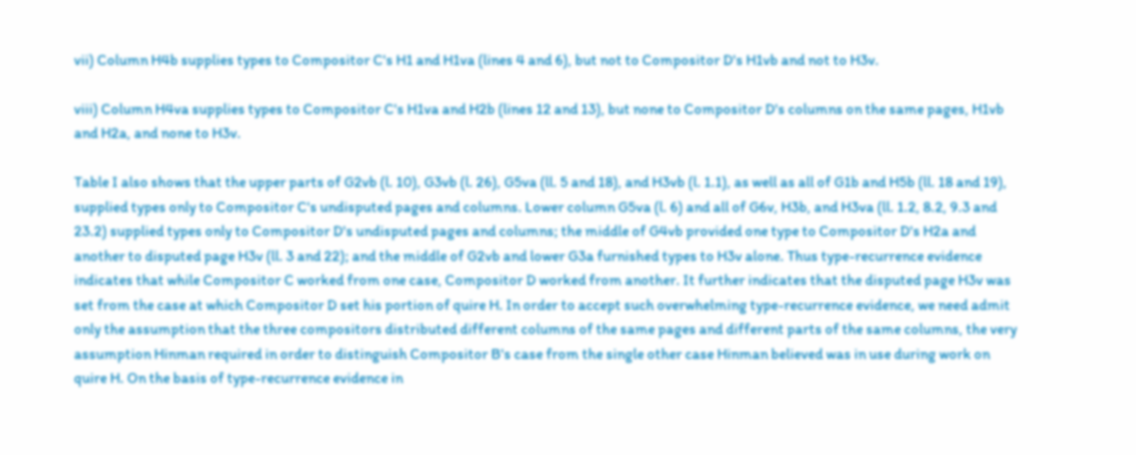vii) Column H4b supplies types to Compositor C's H1 and H1va (lines 4 and 6), but not to Compositor D's H1vb and not to H3v.

viii) Column H4va supplies types to Compositor C's H1va and H2b (lines 12 and 13), but none to Compositor D's columns on the same pages, H1vb and H2a, and none to H3v.

Table I also shows that the upper parts of G2vb (l. 10), G3vb (l. 26), G5va (ll. 5 and 18), and H3vb (l. 1.1), as well as all of G1b and H5b (ll. 18 and 19), supplied types only to Compositor C's undisputed pages and columns. Lower column G5va (l. 6) and all of G6v, H3b, and H3va (ll. 1.2, 8.2, 9.3 and 23.2) supplied types only to Compositor D's undisputed pages and columns; the middle of G4vb provided one type to Compositor D's H2a and another to disputed page H3v (ll. 3 and 22); and the middle of G2vb and lower G3a furnished types to H3v alone. Thus type-recurrence evidence indicates that while Compositor C worked from one case, Compositor D worked from another. It further indicates that the disputed page H3v was set from the case at which Compositor D set his portion of quire H. In order to accept such overwhelming type-recurrence evidence, we need admit only the assumption that the three compositors distributed different columns of the same pages and different parts of the same columns, the very assumption Hinman required in order to distinguish Compositor B's case from the single other case Hinman believed was in use during work on quire H. On the basis of type-recurrence evidence in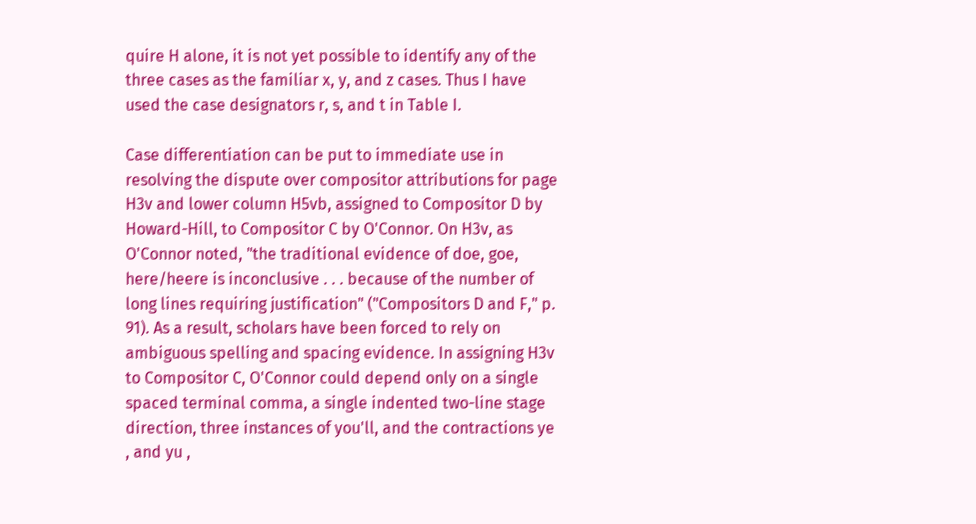quire H alone, it is not yet possible to identify any of the three cases as the familiar x, y, and z cases. Thus I have used the case designators r, s, and t in Table I.

Case differentiation can be put to immediate use in resolving the dispute over compositor attributions for page H3v and lower column H5vb, assigned to Compositor D by Howard-Hill, to Compositor C by O'Connor. On H3v, as O'Connor noted, "the traditional evidence of doe, goe, here/heere is inconclusive . . . because of the number of long lines requiring justification" ("Compositors D and F," p. 91). As a result, scholars have been forced to rely on ambiguous spelling and spacing evidence. In assigning H3v to Compositor C, O'Connor could depend only on a single spaced terminal comma, a single indented two-line stage direction, three instances of you'll, and the contractions ye , and yu ,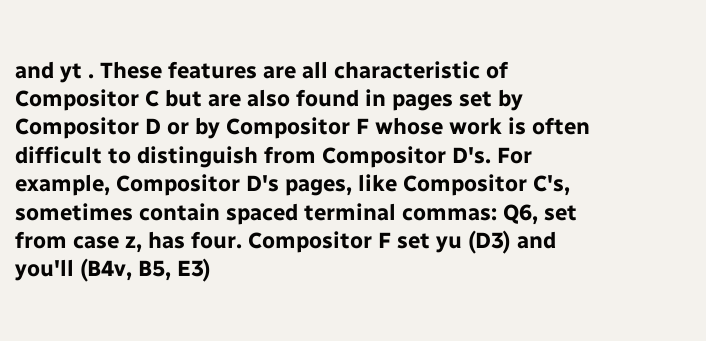and yt . These features are all characteristic of Compositor C but are also found in pages set by Compositor D or by Compositor F whose work is often difficult to distinguish from Compositor D's. For example, Compositor D's pages, like Compositor C's, sometimes contain spaced terminal commas: Q6, set from case z, has four. Compositor F set yu (D3) and you'll (B4v, B5, E3)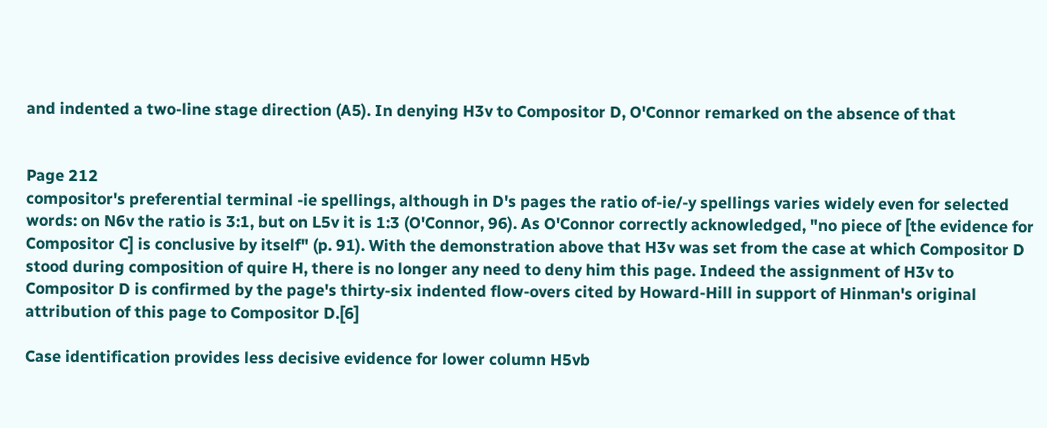and indented a two-line stage direction (A5). In denying H3v to Compositor D, O'Connor remarked on the absence of that


Page 212
compositor's preferential terminal -ie spellings, although in D's pages the ratio of-ie/-y spellings varies widely even for selected words: on N6v the ratio is 3:1, but on L5v it is 1:3 (O'Connor, 96). As O'Connor correctly acknowledged, "no piece of [the evidence for Compositor C] is conclusive by itself" (p. 91). With the demonstration above that H3v was set from the case at which Compositor D stood during composition of quire H, there is no longer any need to deny him this page. Indeed the assignment of H3v to Compositor D is confirmed by the page's thirty-six indented flow-overs cited by Howard-Hill in support of Hinman's original attribution of this page to Compositor D.[6]

Case identification provides less decisive evidence for lower column H5vb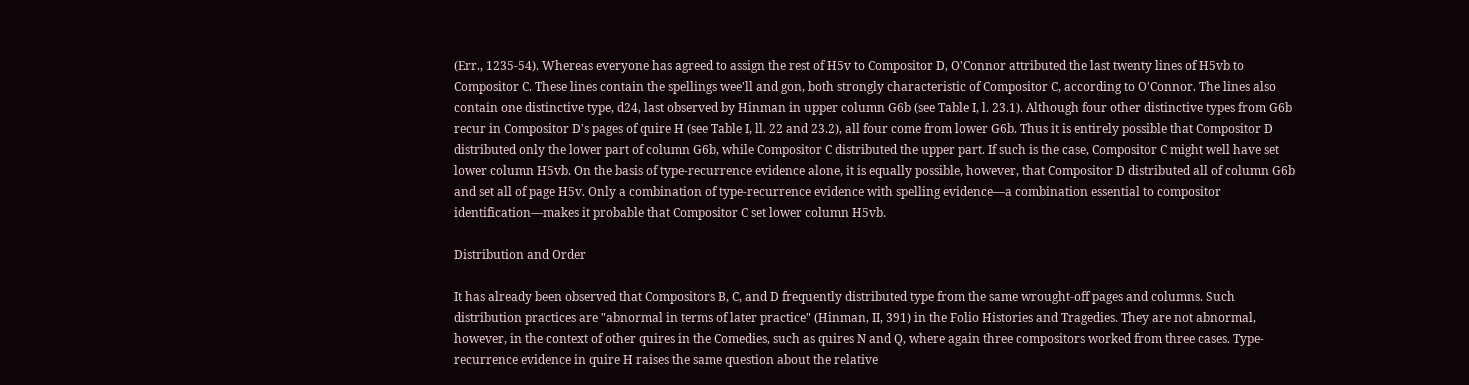(Err., 1235-54). Whereas everyone has agreed to assign the rest of H5v to Compositor D, O'Connor attributed the last twenty lines of H5vb to Compositor C. These lines contain the spellings wee'll and gon, both strongly characteristic of Compositor C, according to O'Connor. The lines also contain one distinctive type, d24, last observed by Hinman in upper column G6b (see Table I, l. 23.1). Although four other distinctive types from G6b recur in Compositor D's pages of quire H (see Table I, ll. 22 and 23.2), all four come from lower G6b. Thus it is entirely possible that Compositor D distributed only the lower part of column G6b, while Compositor C distributed the upper part. If such is the case, Compositor C might well have set lower column H5vb. On the basis of type-recurrence evidence alone, it is equally possible, however, that Compositor D distributed all of column G6b and set all of page H5v. Only a combination of type-recurrence evidence with spelling evidence—a combination essential to compositor identification—makes it probable that Compositor C set lower column H5vb.

Distribution and Order

It has already been observed that Compositors B, C, and D frequently distributed type from the same wrought-off pages and columns. Such distribution practices are "abnormal in terms of later practice" (Hinman, II, 391) in the Folio Histories and Tragedies. They are not abnormal, however, in the context of other quires in the Comedies, such as quires N and Q, where again three compositors worked from three cases. Type-recurrence evidence in quire H raises the same question about the relative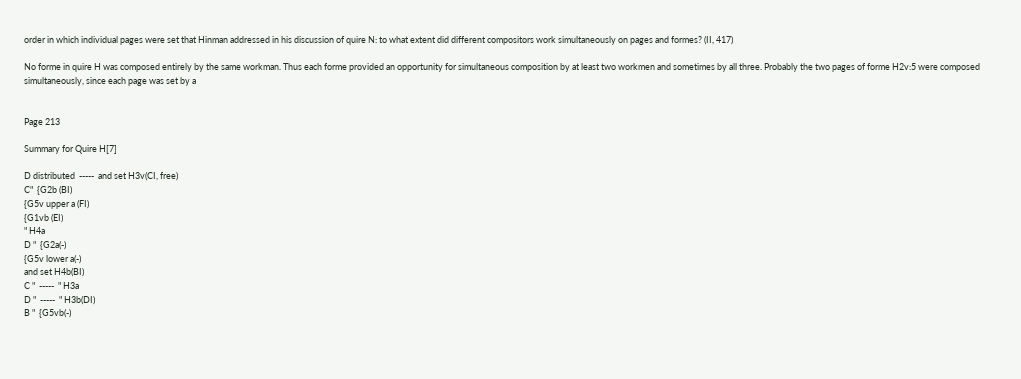order in which individual pages were set that Hinman addressed in his discussion of quire N: to what extent did different compositors work simultaneously on pages and formes? (II, 417)

No forme in quire H was composed entirely by the same workman. Thus each forme provided an opportunity for simultaneous composition by at least two workmen and sometimes by all three. Probably the two pages of forme H2v:5 were composed simultaneously, since each page was set by a


Page 213

Summary for Quire H[7]

D distributed  -----  and set H3v(CI, free)
C"  {G2b (BI)
{G5v upper a (FI)
{G1vb (EI)
" H4a
D "  {G2a(-)
{G5v lower a(-)
and set H4b(BI)
C "  -----  " H3a
D "  -----  " H3b(DI)
B "  {G5vb(-)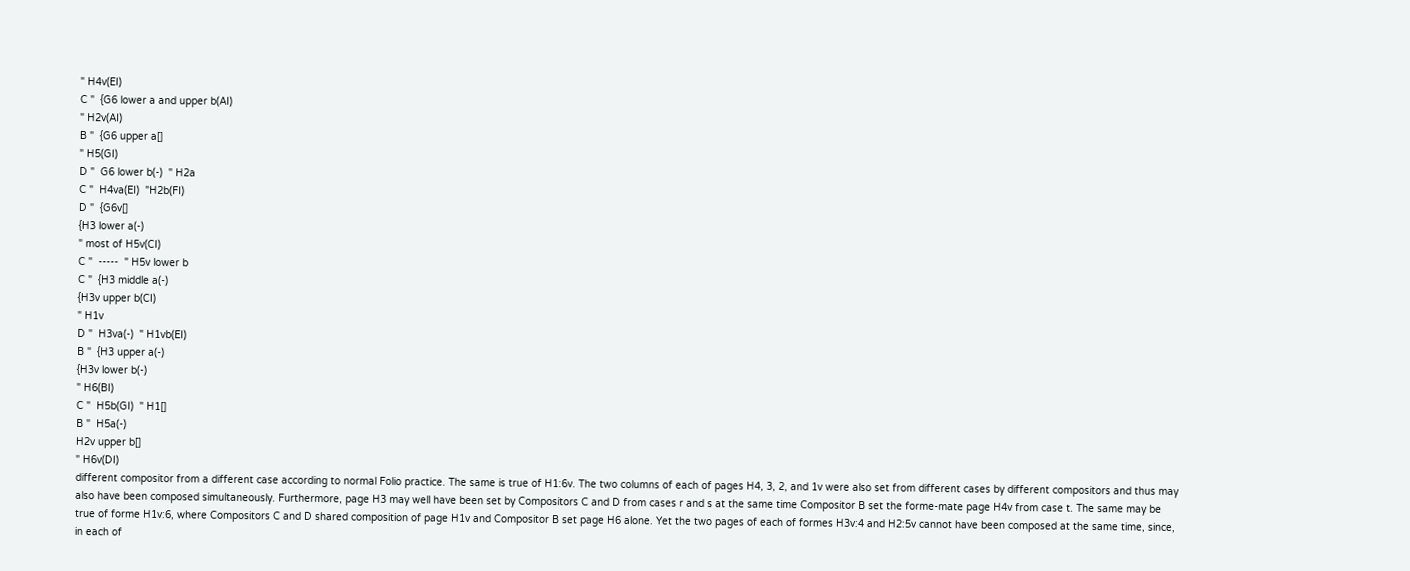" H4v(EI)
C "  {G6 lower a and upper b(AI)
" H2v(AI)
B "  {G6 upper a[]
" H5(GI)
D "  G6 lower b(-)  " H2a
C "  H4va(EI)  "H2b(FI)
D "  {G6v[]
{H3 lower a(-)
" most of H5v(CI)
C "  -----  " H5v lower b
C "  {H3 middle a(-)
{H3v upper b(CI)
" H1v
D "  H3va(-)  " H1vb(EI)
B "  {H3 upper a(-)
{H3v lower b(-)
" H6(BI)
C "  H5b(GI)  " H1[]
B "  H5a(-)
H2v upper b[]
" H6v(DI)
different compositor from a different case according to normal Folio practice. The same is true of H1:6v. The two columns of each of pages H4, 3, 2, and 1v were also set from different cases by different compositors and thus may also have been composed simultaneously. Furthermore, page H3 may well have been set by Compositors C and D from cases r and s at the same time Compositor B set the forme-mate page H4v from case t. The same may be true of forme H1v:6, where Compositors C and D shared composition of page H1v and Compositor B set page H6 alone. Yet the two pages of each of formes H3v:4 and H2:5v cannot have been composed at the same time, since, in each of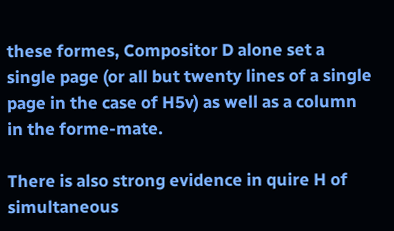these formes, Compositor D alone set a single page (or all but twenty lines of a single page in the case of H5v) as well as a column in the forme-mate.

There is also strong evidence in quire H of simultaneous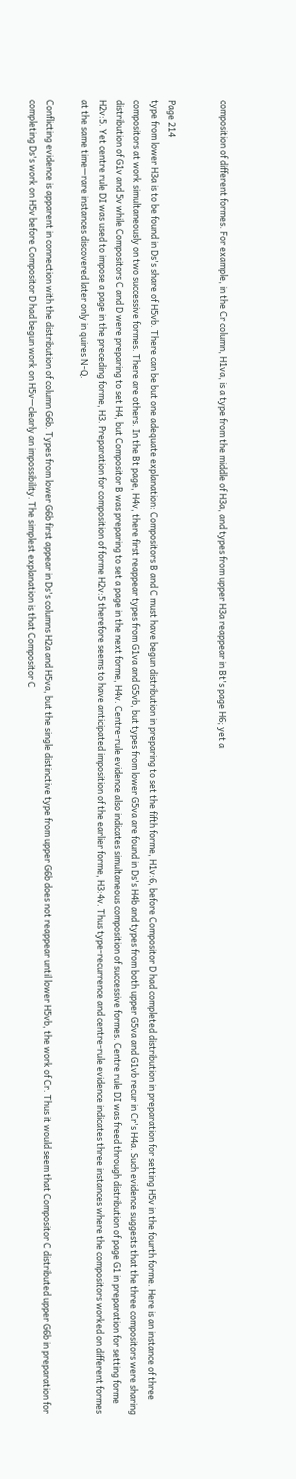composition of different formes. For example, in the Cr column, H1va, is a type from the middle of H3a, and types from upper H3a reappear in Bt's page H6; yet a


Page 214
type from lower H3a is to be found in Ds's share of H5vb. There can be but one adequate explanation: Compositors B and C must have begun distribution in preparing to set the fifth forme, H1v:6, before Compositor D had completed distribution in preparation for setting H5v in the fourth forme. Here is an instance of three compositors at work simultaneously on two successive formes. There are others. In the Bt page, H4v, there first reappear types from G1va and G5vb, but types from lower G5va are found in Ds's H4b and types from both upper G5va and G1vb recur in Cr's H4a. Such evidence suggests that the three compositors were sharing distribution of G1v and 5v while Compositors C and D were preparing to set H4, but Compositor B was preparing to set a page in the next forme, H4v. Centre-rule evidence also indicates simultaneous composition of successive formes. Centre rule DI was freed through distribution of page G1 in preparation for setting forme H2v:5. Yet centre rule DI was used to impose a page in the preceding forme, H3. Preparation for composition of forme H2v:5 therefore seems to have anticipated imposition of the earlier forme, H3:4v. Thus type-recurrence and centre-rule evidence indicates three instances where the compositors worked on different formes at the same time—rare instances discovered later only in quires N-Q.

Conflicting evidence is apparent in connection with the distribution of column G6b. Types from lower G6b first appear in Ds's columns H2a and H5va, but the single distinctive type from upper G6b does not reappear until lower H5vb, the work of Cr. Thus it would seem that Compositor C distributed upper G6b in preparation for completing Ds's work on H5v before Compositor D had begun work on H5v—clearly an impossibility. The simplest explanation is that Compositor C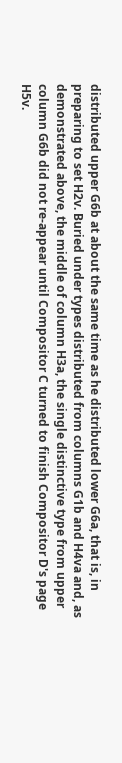distributed upper G6b at about the same time as he distributed lower G6a, that is, in preparing to set H2v. Buried under types distributed from columns G1b and H4va and, as demonstrated above, the middle of column H3a, the single distinctive type from upper column G6b did not re-appear until Compositor C turned to finish Compositor D's page H5v.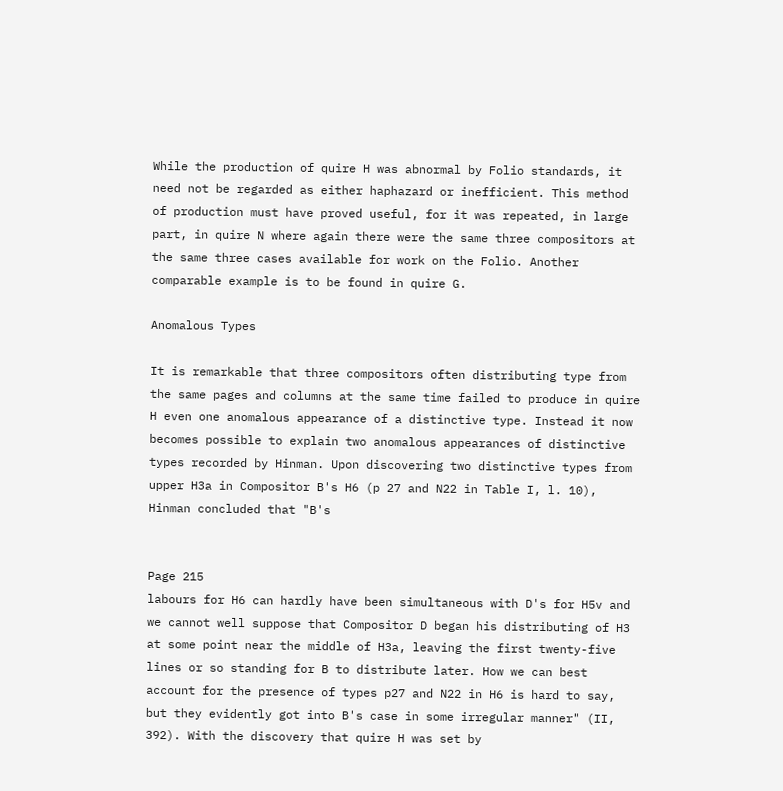While the production of quire H was abnormal by Folio standards, it need not be regarded as either haphazard or inefficient. This method of production must have proved useful, for it was repeated, in large part, in quire N where again there were the same three compositors at the same three cases available for work on the Folio. Another comparable example is to be found in quire G.

Anomalous Types

It is remarkable that three compositors often distributing type from the same pages and columns at the same time failed to produce in quire H even one anomalous appearance of a distinctive type. Instead it now becomes possible to explain two anomalous appearances of distinctive types recorded by Hinman. Upon discovering two distinctive types from upper H3a in Compositor B's H6 (p 27 and N22 in Table I, l. 10), Hinman concluded that "B's


Page 215
labours for H6 can hardly have been simultaneous with D's for H5v and we cannot well suppose that Compositor D began his distributing of H3 at some point near the middle of H3a, leaving the first twenty-five lines or so standing for B to distribute later. How we can best account for the presence of types p27 and N22 in H6 is hard to say, but they evidently got into B's case in some irregular manner" (II, 392). With the discovery that quire H was set by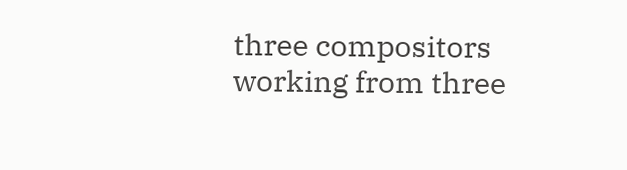three compositors working from three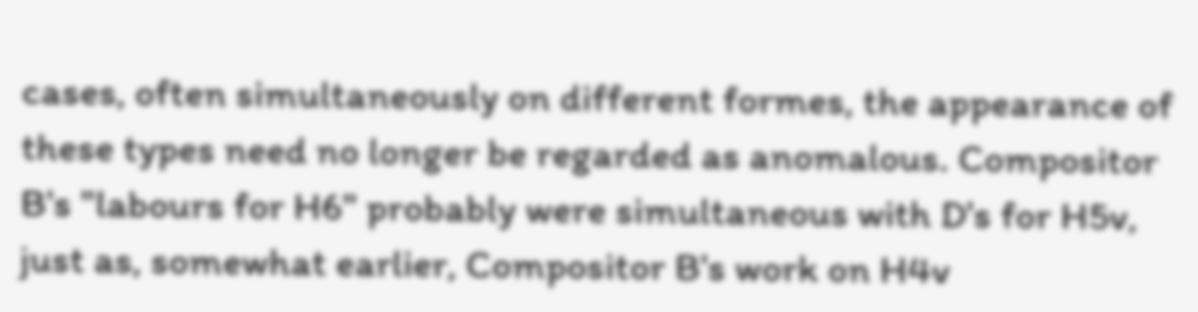cases, often simultaneously on different formes, the appearance of these types need no longer be regarded as anomalous. Compositor B's "labours for H6" probably were simultaneous with D's for H5v, just as, somewhat earlier, Compositor B's work on H4v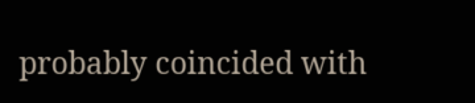probably coincided with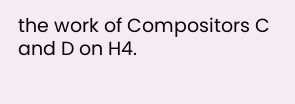the work of Compositors C and D on H4.